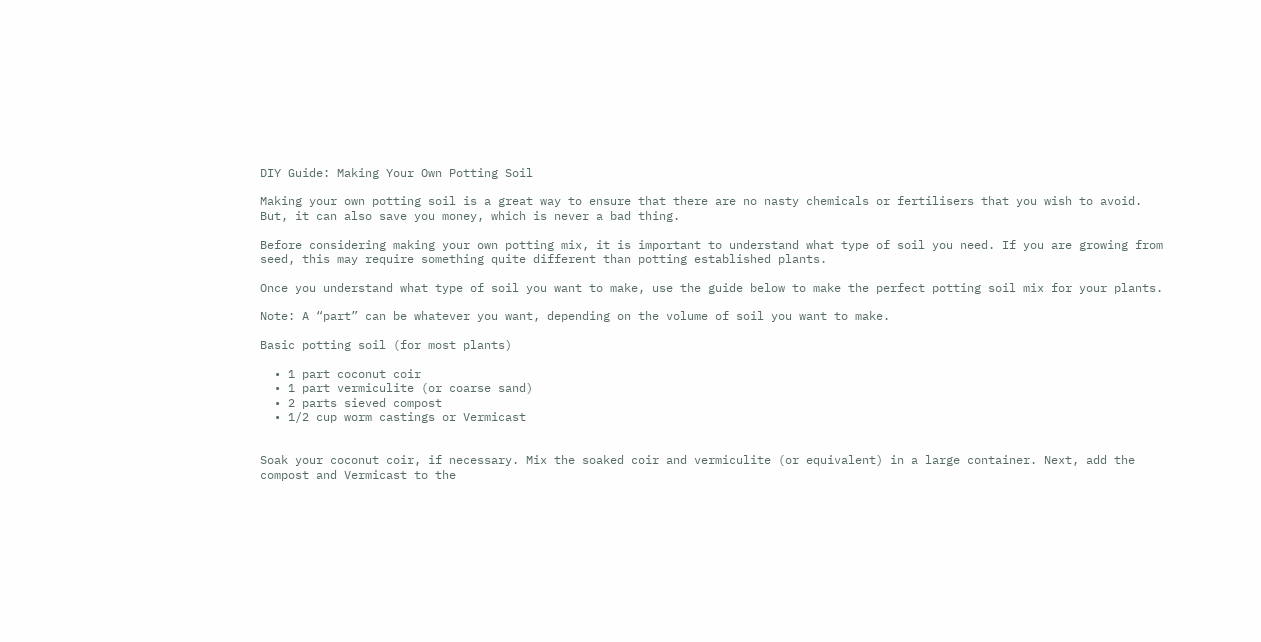DIY Guide: Making Your Own Potting Soil

Making your own potting soil is a great way to ensure that there are no nasty chemicals or fertilisers that you wish to avoid. But, it can also save you money, which is never a bad thing.

Before considering making your own potting mix, it is important to understand what type of soil you need. If you are growing from seed, this may require something quite different than potting established plants.

Once you understand what type of soil you want to make, use the guide below to make the perfect potting soil mix for your plants.

Note: A “part” can be whatever you want, depending on the volume of soil you want to make.

Basic potting soil (for most plants)

  • 1 part coconut coir
  • 1 part vermiculite (or coarse sand)
  • 2 parts sieved compost
  • 1/2 cup worm castings or Vermicast


Soak your coconut coir, if necessary. Mix the soaked coir and vermiculite (or equivalent) in a large container. Next, add the compost and Vermicast to the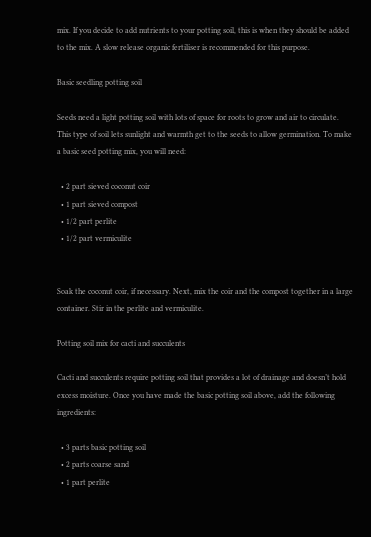mix. If you decide to add nutrients to your potting soil, this is when they should be added to the mix. A slow release organic fertiliser is recommended for this purpose.

Basic seedling potting soil

Seeds need a light potting soil with lots of space for roots to grow and air to circulate. This type of soil lets sunlight and warmth get to the seeds to allow germination. To make a basic seed potting mix, you will need:

  • 2 part sieved coconut coir
  • 1 part sieved compost
  • 1/2 part perlite
  • 1/2 part vermiculite


Soak the coconut coir, if necessary. Next, mix the coir and the compost together in a large container. Stir in the perlite and vermiculite.

Potting soil mix for cacti and succulents

Cacti and succulents require potting soil that provides a lot of drainage and doesn’t hold excess moisture. Once you have made the basic potting soil above, add the following ingredients:

  • 3 parts basic potting soil
  • 2 parts coarse sand
  • 1 part perlite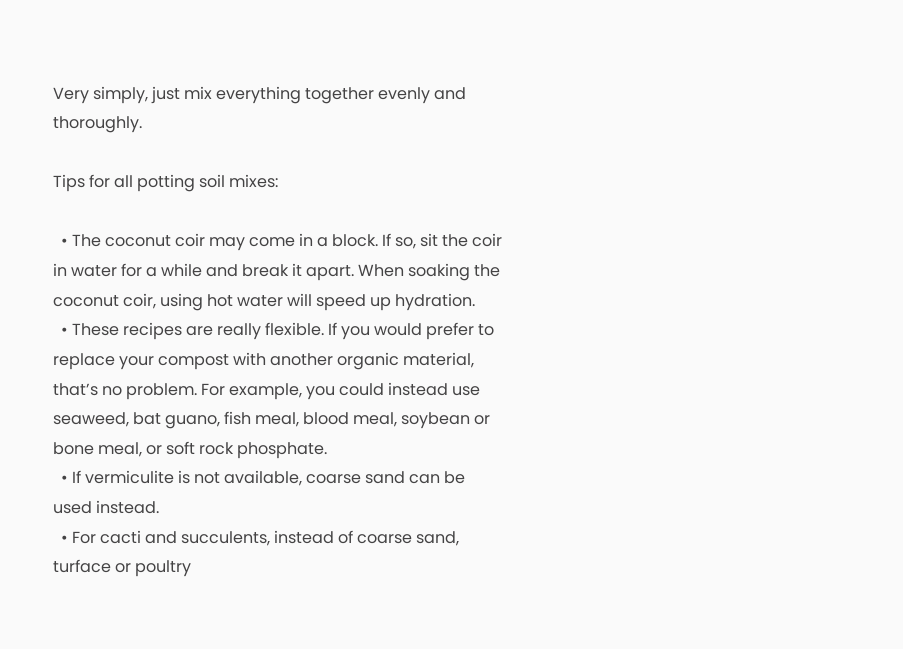Very simply, just mix everything together evenly and thoroughly.

Tips for all potting soil mixes:

  • The coconut coir may come in a block. If so, sit the coir in water for a while and break it apart. When soaking the coconut coir, using hot water will speed up hydration.
  • These recipes are really flexible. If you would prefer to replace your compost with another organic material, that’s no problem. For example, you could instead use seaweed, bat guano, fish meal, blood meal, soybean or bone meal, or soft rock phosphate.
  • If vermiculite is not available, coarse sand can be used instead.
  • For cacti and succulents, instead of coarse sand, turface or poultry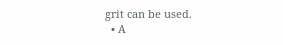grit can be used.
  • A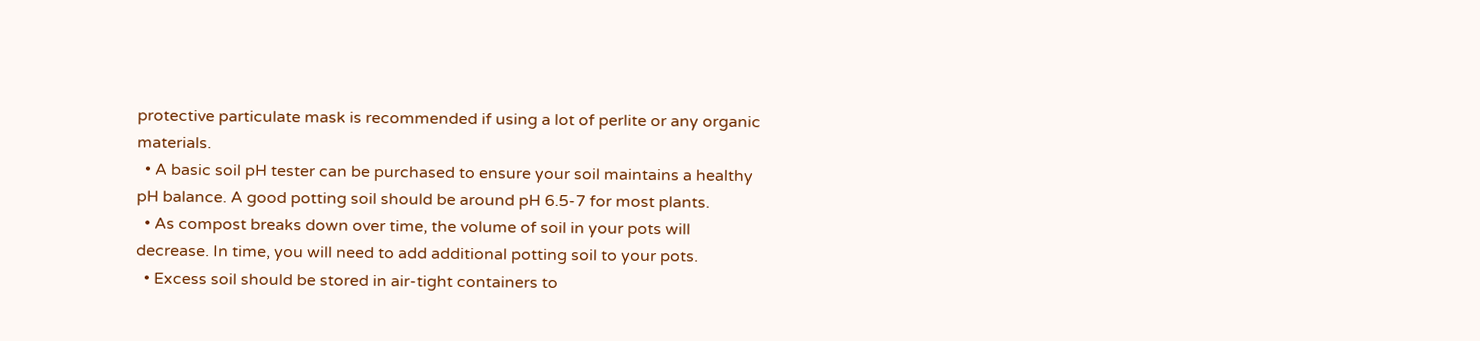protective particulate mask is recommended if using a lot of perlite or any organic materials.
  • A basic soil pH tester can be purchased to ensure your soil maintains a healthy pH balance. A good potting soil should be around pH 6.5-7 for most plants.
  • As compost breaks down over time, the volume of soil in your pots will decrease. In time, you will need to add additional potting soil to your pots.
  • Excess soil should be stored in air-tight containers to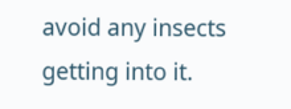avoid any insects getting into it.